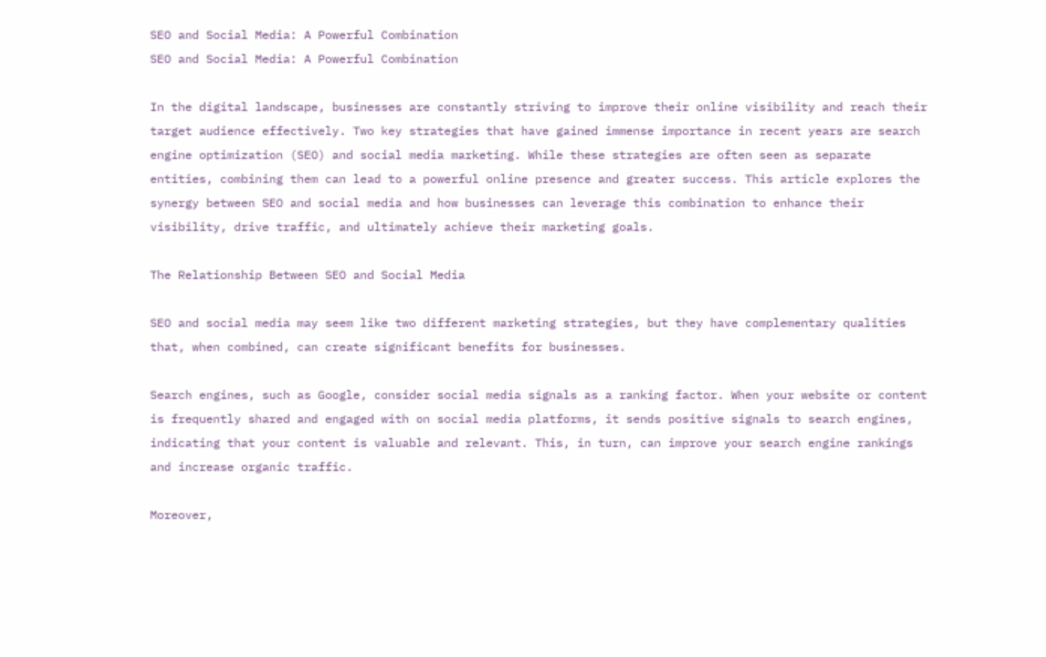SEO and Social Media: A Powerful Combination
SEO and Social Media: A Powerful Combination

In the digital landscape, businesses are constantly striving to improve their online visibility and reach their target audience effectively. Two key strategies that have gained immense importance in recent years are search engine optimization (SEO) and social media marketing. While these strategies are often seen as separate entities, combining them can lead to a powerful online presence and greater success. This article explores the synergy between SEO and social media and how businesses can leverage this combination to enhance their visibility, drive traffic, and ultimately achieve their marketing goals.

The Relationship Between SEO and Social Media

SEO and social media may seem like two different marketing strategies, but they have complementary qualities that, when combined, can create significant benefits for businesses.

Search engines, such as Google, consider social media signals as a ranking factor. When your website or content is frequently shared and engaged with on social media platforms, it sends positive signals to search engines, indicating that your content is valuable and relevant. This, in turn, can improve your search engine rankings and increase organic traffic.

Moreover,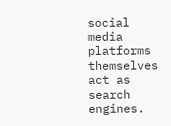social media platforms themselves act as search engines.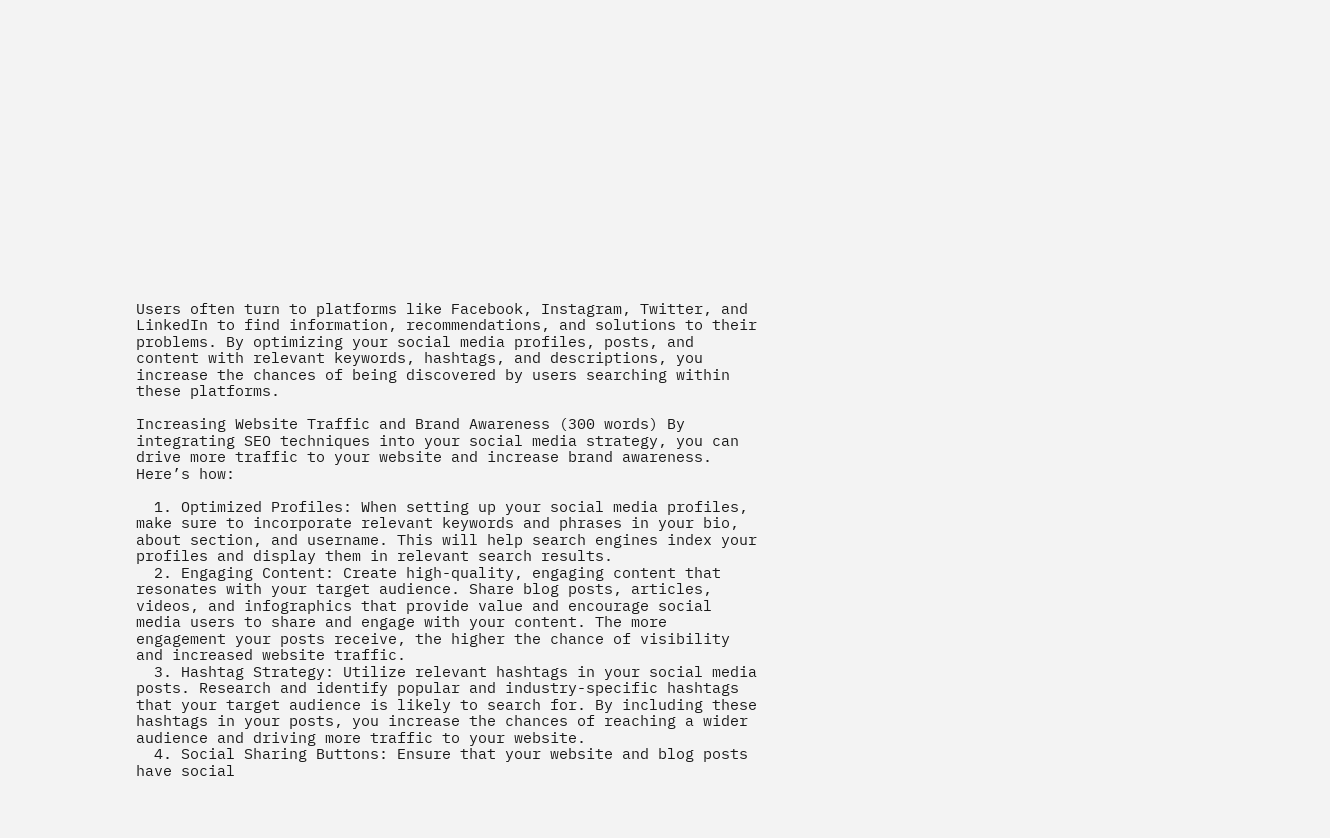Users often turn to platforms like Facebook, Instagram, Twitter, and LinkedIn to find information, recommendations, and solutions to their problems. By optimizing your social media profiles, posts, and content with relevant keywords, hashtags, and descriptions, you increase the chances of being discovered by users searching within these platforms.

Increasing Website Traffic and Brand Awareness (300 words) By integrating SEO techniques into your social media strategy, you can drive more traffic to your website and increase brand awareness. Here’s how:

  1. Optimized Profiles: When setting up your social media profiles, make sure to incorporate relevant keywords and phrases in your bio, about section, and username. This will help search engines index your profiles and display them in relevant search results.
  2. Engaging Content: Create high-quality, engaging content that resonates with your target audience. Share blog posts, articles, videos, and infographics that provide value and encourage social media users to share and engage with your content. The more engagement your posts receive, the higher the chance of visibility and increased website traffic.
  3. Hashtag Strategy: Utilize relevant hashtags in your social media posts. Research and identify popular and industry-specific hashtags that your target audience is likely to search for. By including these hashtags in your posts, you increase the chances of reaching a wider audience and driving more traffic to your website.
  4. Social Sharing Buttons: Ensure that your website and blog posts have social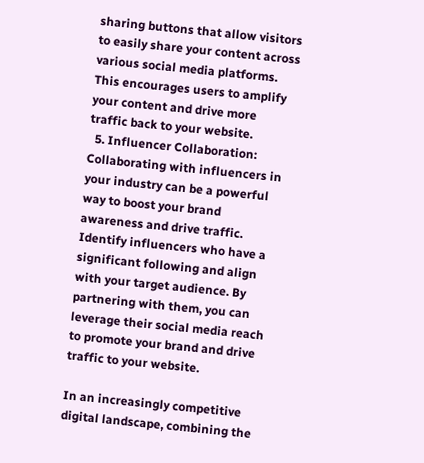sharing buttons that allow visitors to easily share your content across various social media platforms. This encourages users to amplify your content and drive more traffic back to your website.
  5. Influencer Collaboration: Collaborating with influencers in your industry can be a powerful way to boost your brand awareness and drive traffic. Identify influencers who have a significant following and align with your target audience. By partnering with them, you can leverage their social media reach to promote your brand and drive traffic to your website.

In an increasingly competitive digital landscape, combining the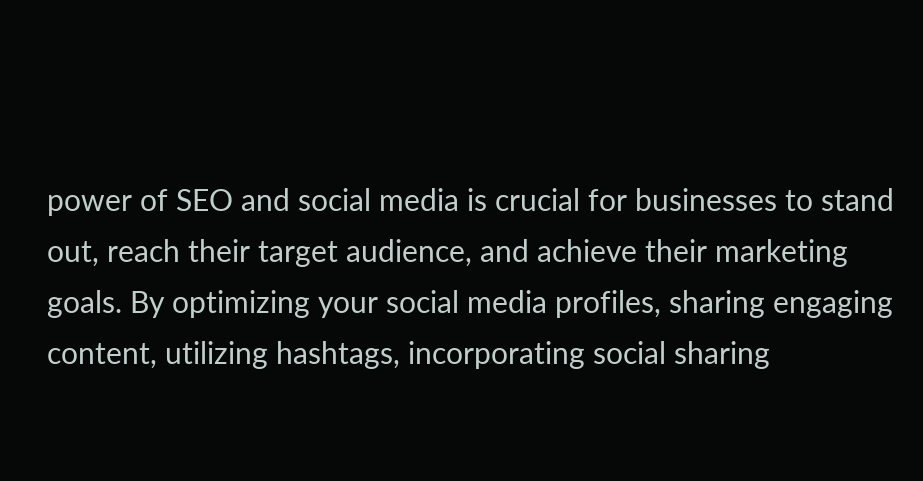power of SEO and social media is crucial for businesses to stand out, reach their target audience, and achieve their marketing goals. By optimizing your social media profiles, sharing engaging content, utilizing hashtags, incorporating social sharing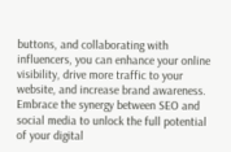buttons, and collaborating with influencers, you can enhance your online visibility, drive more traffic to your website, and increase brand awareness. Embrace the synergy between SEO and social media to unlock the full potential of your digital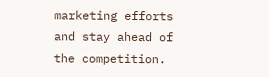marketing efforts and stay ahead of the competition.